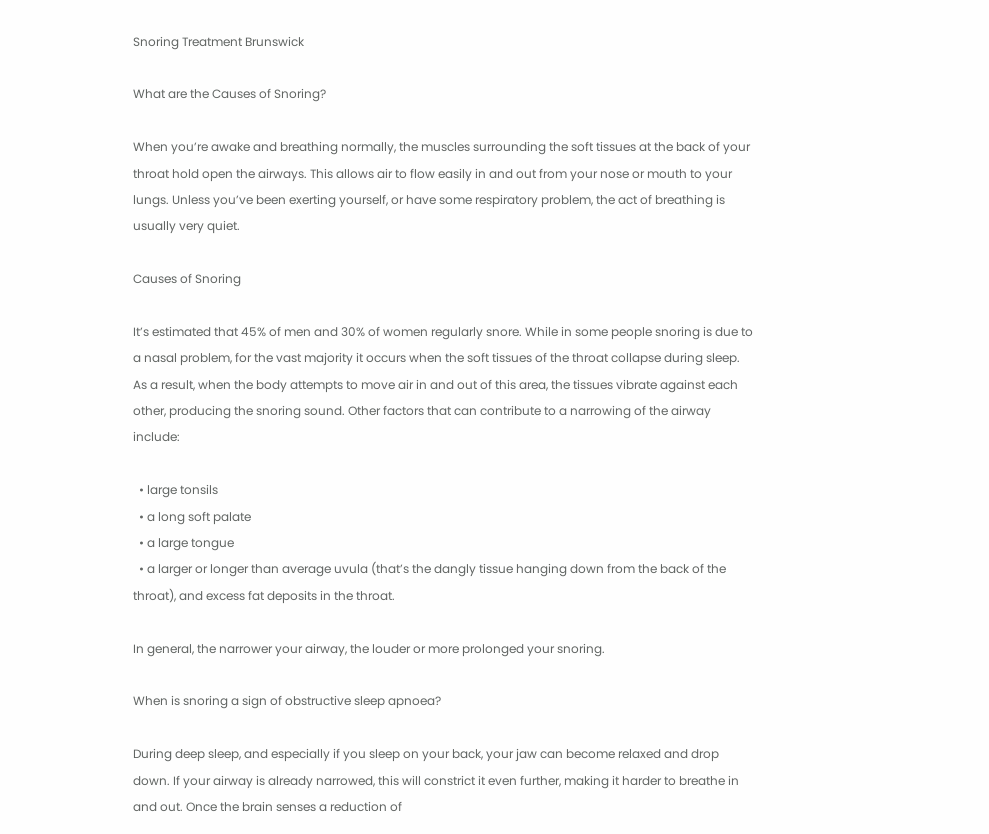Snoring Treatment Brunswick

What are the Causes of Snoring?

When you’re awake and breathing normally, the muscles surrounding the soft tissues at the back of your throat hold open the airways. This allows air to flow easily in and out from your nose or mouth to your lungs. Unless you’ve been exerting yourself, or have some respiratory problem, the act of breathing is usually very quiet.

Causes of Snoring

It’s estimated that 45% of men and 30% of women regularly snore. While in some people snoring is due to a nasal problem, for the vast majority it occurs when the soft tissues of the throat collapse during sleep. As a result, when the body attempts to move air in and out of this area, the tissues vibrate against each other, producing the snoring sound. Other factors that can contribute to a narrowing of the airway include:

  • large tonsils
  • a long soft palate
  • a large tongue
  • a larger or longer than average uvula (that’s the dangly tissue hanging down from the back of the throat), and excess fat deposits in the throat.

In general, the narrower your airway, the louder or more prolonged your snoring.

When is snoring a sign of obstructive sleep apnoea?

During deep sleep, and especially if you sleep on your back, your jaw can become relaxed and drop down. If your airway is already narrowed, this will constrict it even further, making it harder to breathe in and out. Once the brain senses a reduction of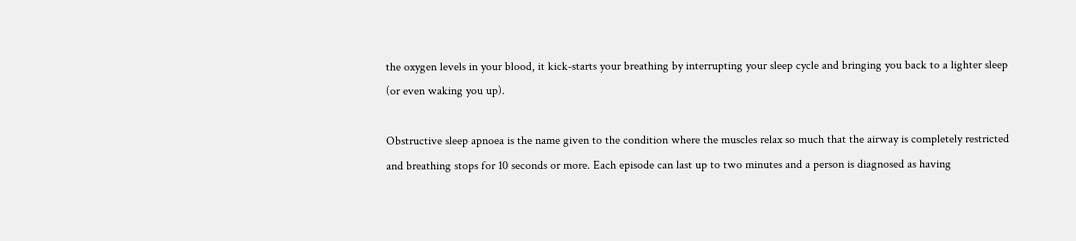the oxygen levels in your blood, it kick-starts your breathing by interrupting your sleep cycle and bringing you back to a lighter sleep (or even waking you up).

Obstructive sleep apnoea is the name given to the condition where the muscles relax so much that the airway is completely restricted and breathing stops for 10 seconds or more. Each episode can last up to two minutes and a person is diagnosed as having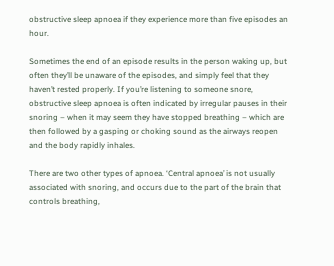obstructive sleep apnoea if they experience more than five episodes an hour.

Sometimes the end of an episode results in the person waking up, but often they’ll be unaware of the episodes, and simply feel that they haven’t rested properly. If you’re listening to someone snore, obstructive sleep apnoea is often indicated by irregular pauses in their snoring – when it may seem they have stopped breathing – which are then followed by a gasping or choking sound as the airways reopen and the body rapidly inhales.

There are two other types of apnoea. ‘Central apnoea’ is not usually associated with snoring, and occurs due to the part of the brain that controls breathing,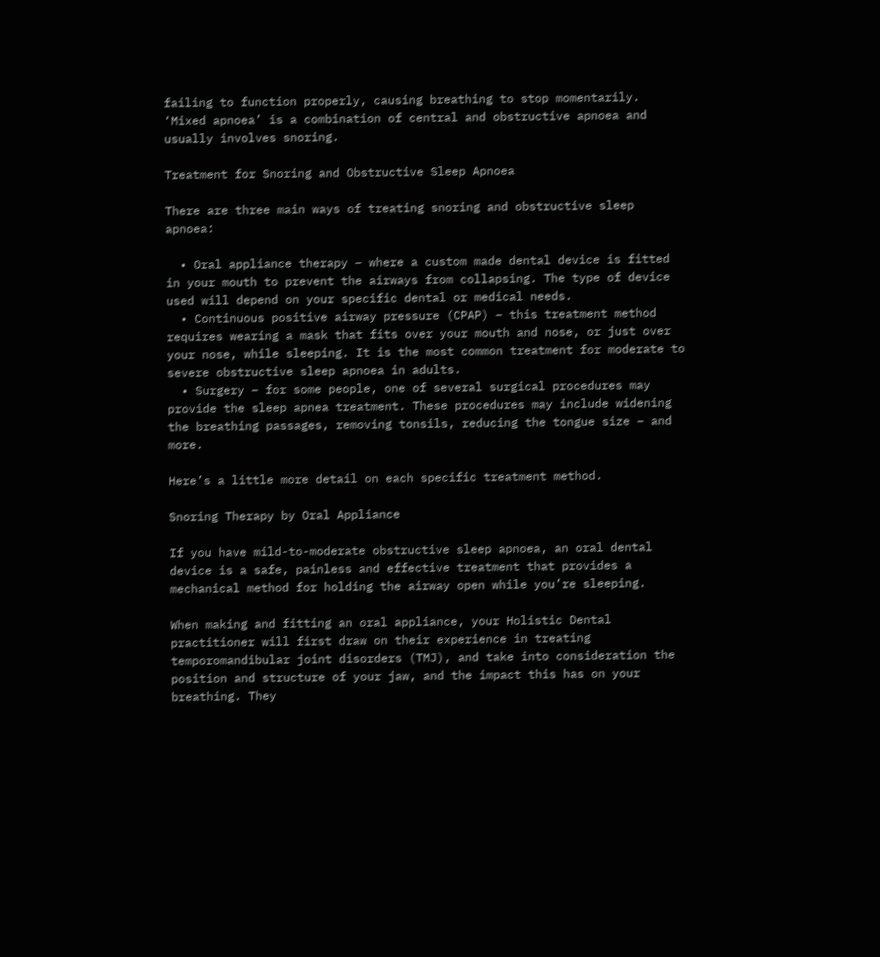failing to function properly, causing breathing to stop momentarily. ‘Mixed apnoea’ is a combination of central and obstructive apnoea and usually involves snoring.

Treatment for Snoring and Obstructive Sleep Apnoea

There are three main ways of treating snoring and obstructive sleep apnoea:

  • Oral appliance therapy – where a custom made dental device is fitted in your mouth to prevent the airways from collapsing. The type of device used will depend on your specific dental or medical needs.
  • Continuous positive airway pressure (CPAP) – this treatment method requires wearing a mask that fits over your mouth and nose, or just over your nose, while sleeping. It is the most common treatment for moderate to severe obstructive sleep apnoea in adults.
  • Surgery – for some people, one of several surgical procedures may provide the sleep apnea treatment. These procedures may include widening the breathing passages, removing tonsils, reducing the tongue size – and more.

Here’s a little more detail on each specific treatment method.

Snoring Therapy by Oral Appliance

If you have mild-to-moderate obstructive sleep apnoea, an oral dental device is a safe, painless and effective treatment that provides a mechanical method for holding the airway open while you’re sleeping.

When making and fitting an oral appliance, your Holistic Dental practitioner will first draw on their experience in treating temporomandibular joint disorders (TMJ), and take into consideration the position and structure of your jaw, and the impact this has on your breathing. They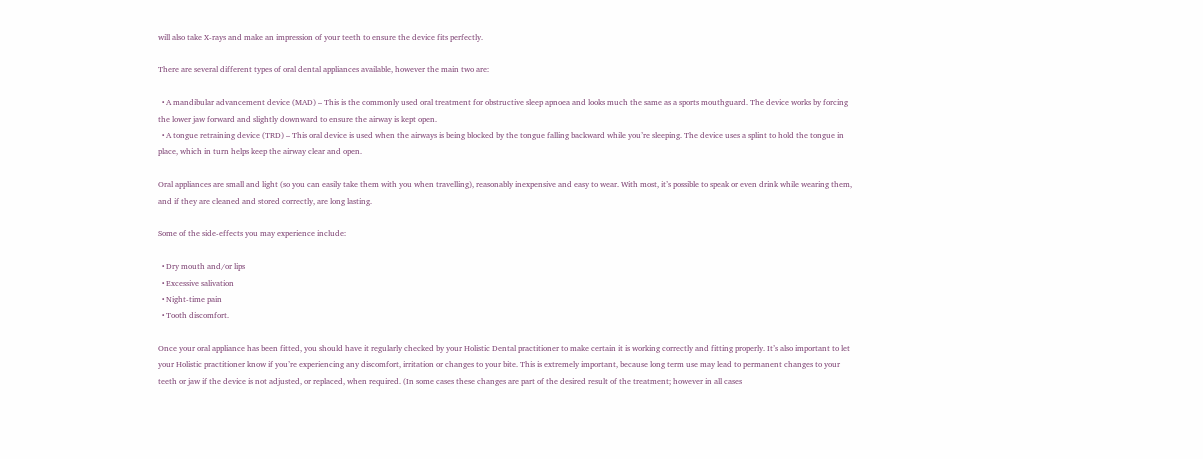will also take X-rays and make an impression of your teeth to ensure the device fits perfectly.

There are several different types of oral dental appliances available, however the main two are:

  • A mandibular advancement device (MAD) – This is the commonly used oral treatment for obstructive sleep apnoea and looks much the same as a sports mouthguard. The device works by forcing the lower jaw forward and slightly downward to ensure the airway is kept open.
  • A tongue retraining device (TRD) – This oral device is used when the airways is being blocked by the tongue falling backward while you’re sleeping. The device uses a splint to hold the tongue in place, which in turn helps keep the airway clear and open.

Oral appliances are small and light (so you can easily take them with you when travelling), reasonably inexpensive and easy to wear. With most, it’s possible to speak or even drink while wearing them, and if they are cleaned and stored correctly, are long lasting.

Some of the side-effects you may experience include:

  • Dry mouth and/or lips
  • Excessive salivation
  • Night-time pain
  • Tooth discomfort.

Once your oral appliance has been fitted, you should have it regularly checked by your Holistic Dental practitioner to make certain it is working correctly and fitting properly. It’s also important to let your Holistic practitioner know if you’re experiencing any discomfort, irritation or changes to your bite. This is extremely important, because long term use may lead to permanent changes to your teeth or jaw if the device is not adjusted, or replaced, when required. (In some cases these changes are part of the desired result of the treatment; however in all cases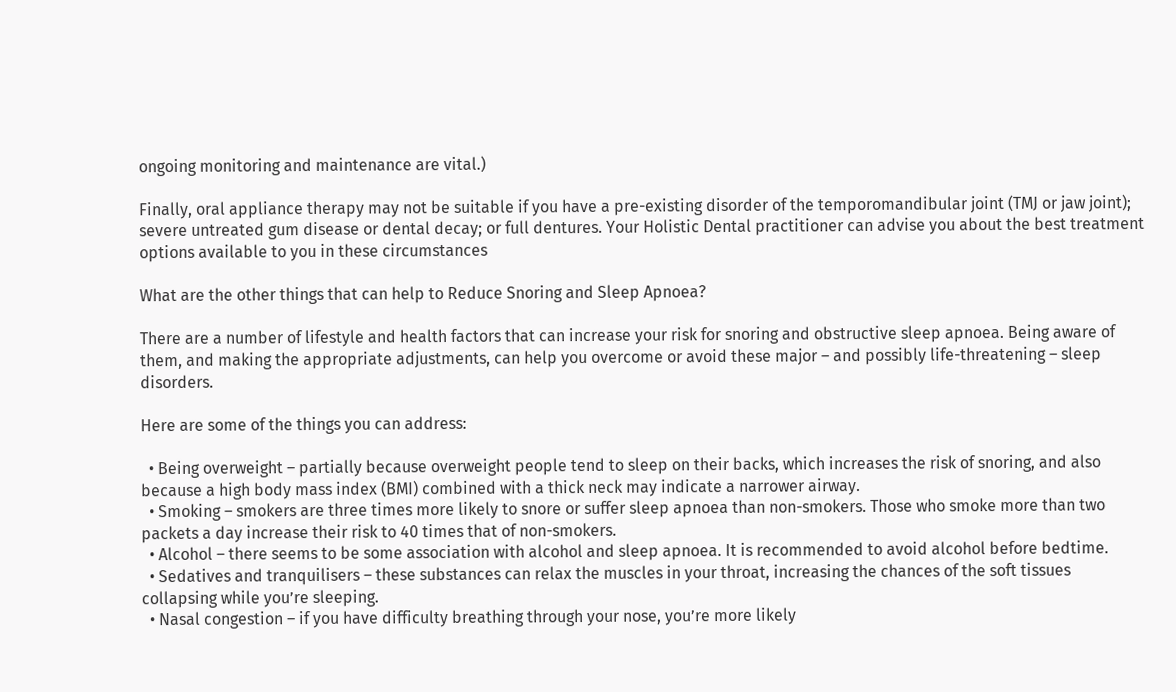ongoing monitoring and maintenance are vital.)

Finally, oral appliance therapy may not be suitable if you have a pre-existing disorder of the temporomandibular joint (TMJ or jaw joint); severe untreated gum disease or dental decay; or full dentures. Your Holistic Dental practitioner can advise you about the best treatment options available to you in these circumstances

What are the other things that can help to Reduce Snoring and Sleep Apnoea?

There are a number of lifestyle and health factors that can increase your risk for snoring and obstructive sleep apnoea. Being aware of them, and making the appropriate adjustments, can help you overcome or avoid these major – and possibly life-threatening – sleep disorders.

Here are some of the things you can address:

  • Being overweight – partially because overweight people tend to sleep on their backs, which increases the risk of snoring, and also because a high body mass index (BMI) combined with a thick neck may indicate a narrower airway.
  • Smoking – smokers are three times more likely to snore or suffer sleep apnoea than non-smokers. Those who smoke more than two packets a day increase their risk to 40 times that of non-smokers.
  • Alcohol – there seems to be some association with alcohol and sleep apnoea. It is recommended to avoid alcohol before bedtime.
  • Sedatives and tranquilisers – these substances can relax the muscles in your throat, increasing the chances of the soft tissues collapsing while you’re sleeping.
  • Nasal congestion – if you have difficulty breathing through your nose, you’re more likely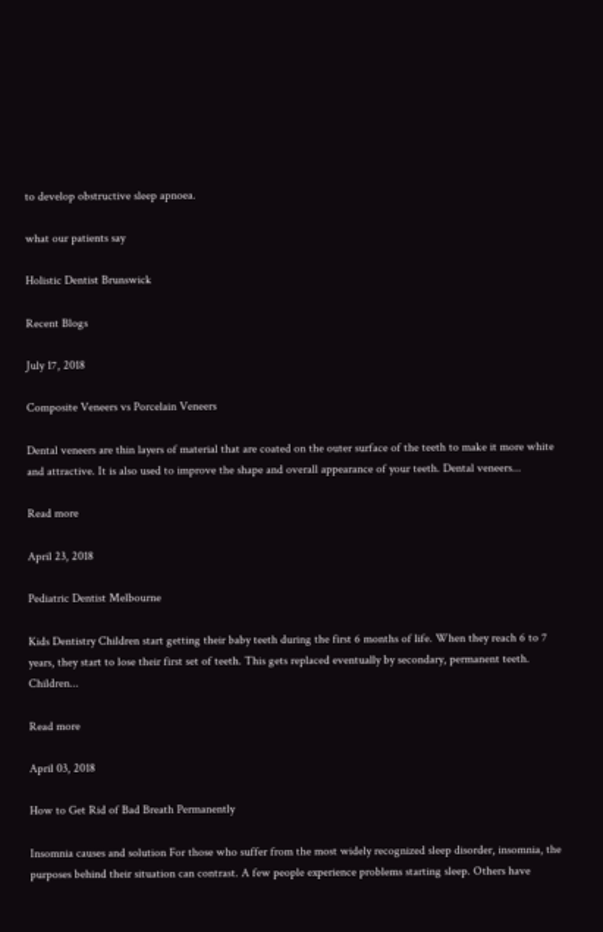to develop obstructive sleep apnoea.

what our patients say

Holistic Dentist Brunswick

Recent Blogs

July 17, 2018

Composite Veneers vs Porcelain Veneers

Dental veneers are thin layers of material that are coated on the outer surface of the teeth to make it more white and attractive. It is also used to improve the shape and overall appearance of your teeth. Dental veneers...

Read more

April 23, 2018

Pediatric Dentist Melbourne

Kids Dentistry Children start getting their baby teeth during the first 6 months of life. When they reach 6 to 7 years, they start to lose their first set of teeth. This gets replaced eventually by secondary, permanent teeth. Children...

Read more

April 03, 2018

How to Get Rid of Bad Breath Permanently

Insomnia causes and solution For those who suffer from the most widely recognized sleep disorder, insomnia, the purposes behind their situation can contrast. A few people experience problems starting sleep. Others have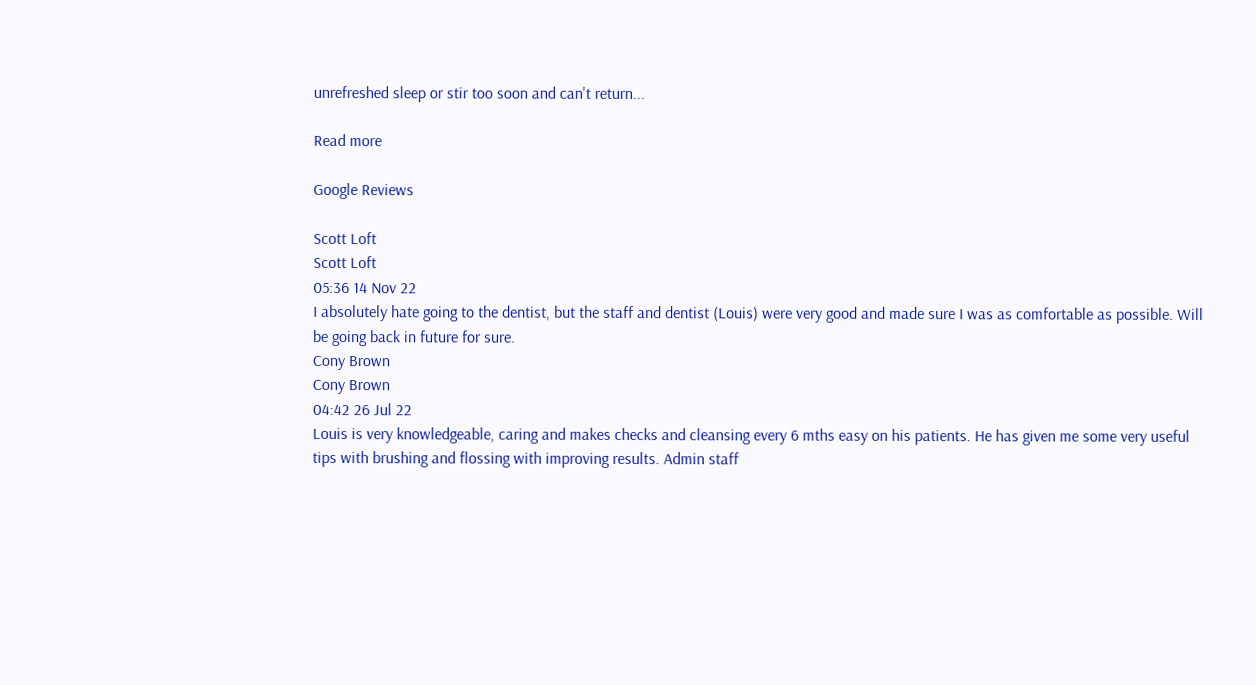unrefreshed sleep or stir too soon and can't return...

Read more

Google Reviews

Scott Loft
Scott Loft
05:36 14 Nov 22
I absolutely hate going to the dentist, but the staff and dentist (Louis) were very good and made sure I was as comfortable as possible. Will be going back in future for sure.
Cony Brown
Cony Brown
04:42 26 Jul 22
Louis is very knowledgeable, caring and makes checks and cleansing every 6 mths easy on his patients. He has given me some very useful tips with brushing and flossing with improving results. Admin staff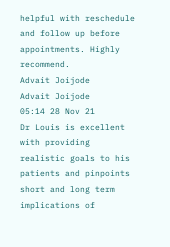helpful with reschedule and follow up before appointments. Highly recommend.
Advait Joijode
Advait Joijode
05:14 28 Nov 21
Dr Louis is excellent with providing realistic goals to his patients and pinpoints short and long term implications of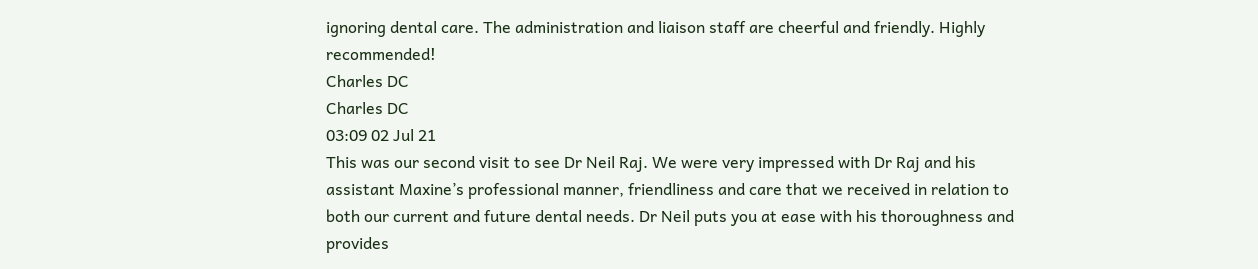ignoring dental care. The administration and liaison staff are cheerful and friendly. Highly recommended!
Charles DC
Charles DC
03:09 02 Jul 21
This was our second visit to see Dr Neil Raj. We were very impressed with Dr Raj and his assistant Maxine’s professional manner, friendliness and care that we received in relation to both our current and future dental needs. Dr Neil puts you at ease with his thoroughness and provides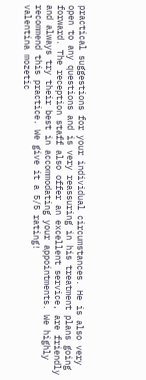practical suggestions for your individual circumstances. He is also very open to any questions and is very reassuring in his treatment plans going forward. The reception staff also offer an excellent service, are friendly and always try their best in accommodating your appointments. We highly recommend this practice. We give it a 5/5 rating!
valentina mozetic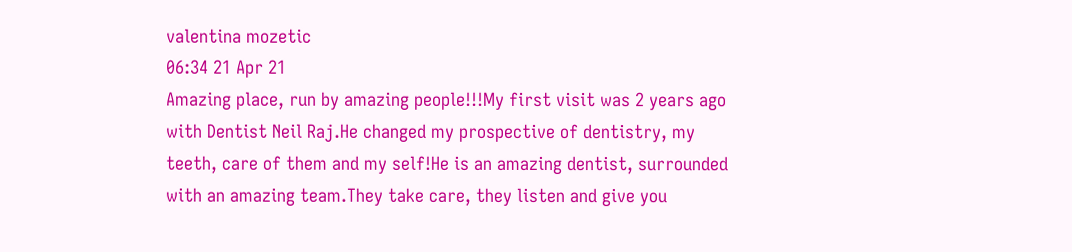valentina mozetic
06:34 21 Apr 21
Amazing place, run by amazing people!!!My first visit was 2 years ago with Dentist Neil Raj.He changed my prospective of dentistry, my teeth, care of them and my self!He is an amazing dentist, surrounded with an amazing team.They take care, they listen and give you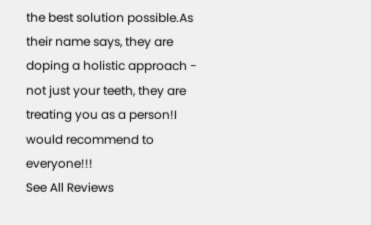the best solution possible.As their name says, they are doping a holistic approach - not just your teeth, they are treating you as a person!I would recommend to everyone!!!
See All Reviews